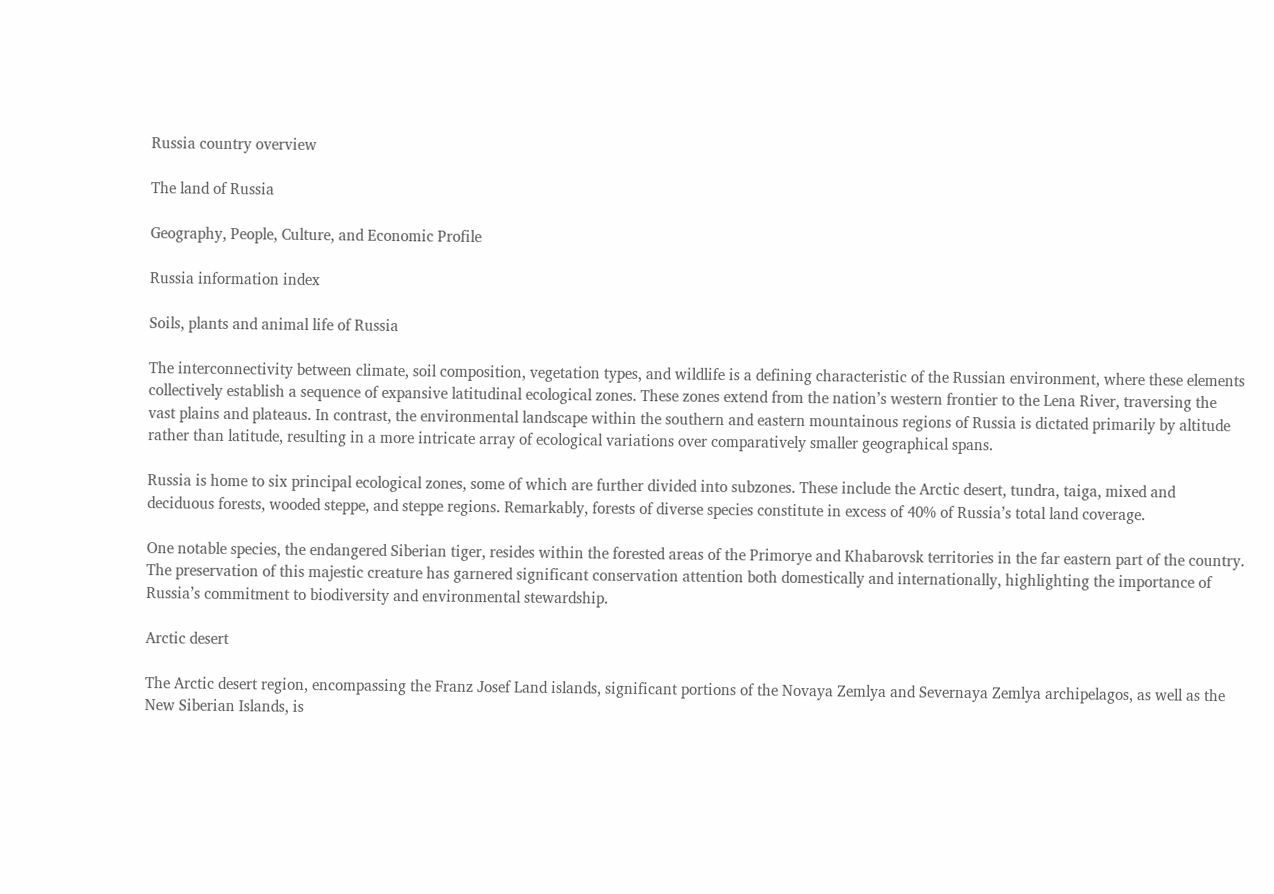Russia country overview

The land of Russia

Geography, People, Culture, and Economic Profile

Russia information index

Soils, plants and animal life of Russia

The interconnectivity between climate, soil composition, vegetation types, and wildlife is a defining characteristic of the Russian environment, where these elements collectively establish a sequence of expansive latitudinal ecological zones. These zones extend from the nation’s western frontier to the Lena River, traversing the vast plains and plateaus. In contrast, the environmental landscape within the southern and eastern mountainous regions of Russia is dictated primarily by altitude rather than latitude, resulting in a more intricate array of ecological variations over comparatively smaller geographical spans.

Russia is home to six principal ecological zones, some of which are further divided into subzones. These include the Arctic desert, tundra, taiga, mixed and deciduous forests, wooded steppe, and steppe regions. Remarkably, forests of diverse species constitute in excess of 40% of Russia’s total land coverage.

One notable species, the endangered Siberian tiger, resides within the forested areas of the Primorye and Khabarovsk territories in the far eastern part of the country. The preservation of this majestic creature has garnered significant conservation attention both domestically and internationally, highlighting the importance of Russia’s commitment to biodiversity and environmental stewardship.

Arctic desert

The Arctic desert region, encompassing the Franz Josef Land islands, significant portions of the Novaya Zemlya and Severnaya Zemlya archipelagos, as well as the New Siberian Islands, is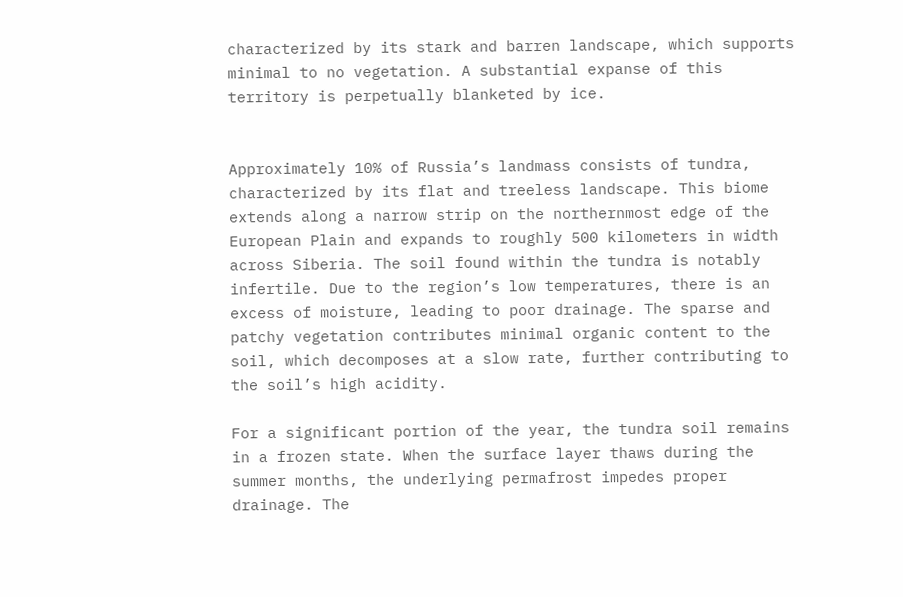characterized by its stark and barren landscape, which supports minimal to no vegetation. A substantial expanse of this territory is perpetually blanketed by ice.


Approximately 10% of Russia’s landmass consists of tundra, characterized by its flat and treeless landscape. This biome extends along a narrow strip on the northernmost edge of the European Plain and expands to roughly 500 kilometers in width across Siberia. The soil found within the tundra is notably infertile. Due to the region’s low temperatures, there is an excess of moisture, leading to poor drainage. The sparse and patchy vegetation contributes minimal organic content to the soil, which decomposes at a slow rate, further contributing to the soil’s high acidity.

For a significant portion of the year, the tundra soil remains in a frozen state. When the surface layer thaws during the summer months, the underlying permafrost impedes proper drainage. The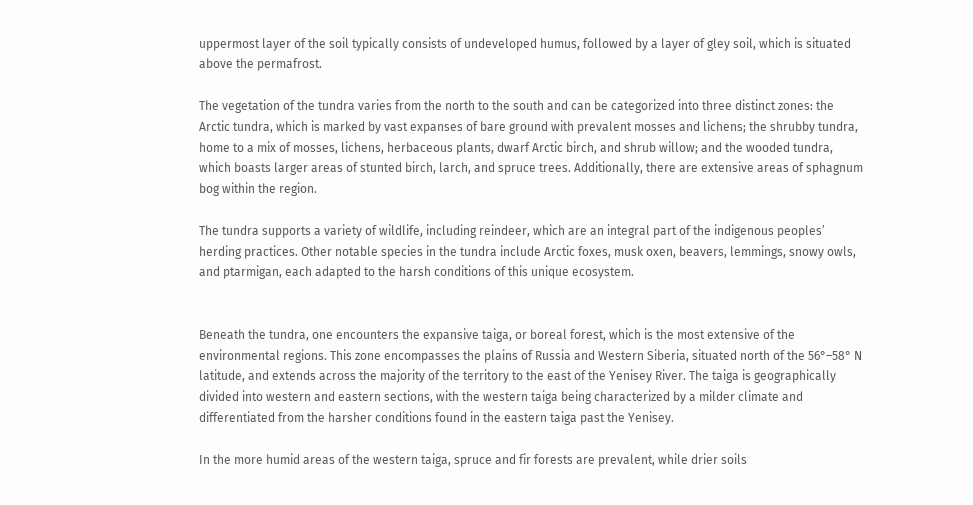uppermost layer of the soil typically consists of undeveloped humus, followed by a layer of gley soil, which is situated above the permafrost.

The vegetation of the tundra varies from the north to the south and can be categorized into three distinct zones: the Arctic tundra, which is marked by vast expanses of bare ground with prevalent mosses and lichens; the shrubby tundra, home to a mix of mosses, lichens, herbaceous plants, dwarf Arctic birch, and shrub willow; and the wooded tundra, which boasts larger areas of stunted birch, larch, and spruce trees. Additionally, there are extensive areas of sphagnum bog within the region.

The tundra supports a variety of wildlife, including reindeer, which are an integral part of the indigenous peoples’ herding practices. Other notable species in the tundra include Arctic foxes, musk oxen, beavers, lemmings, snowy owls, and ptarmigan, each adapted to the harsh conditions of this unique ecosystem.


Beneath the tundra, one encounters the expansive taiga, or boreal forest, which is the most extensive of the environmental regions. This zone encompasses the plains of Russia and Western Siberia, situated north of the 56°–58° N latitude, and extends across the majority of the territory to the east of the Yenisey River. The taiga is geographically divided into western and eastern sections, with the western taiga being characterized by a milder climate and differentiated from the harsher conditions found in the eastern taiga past the Yenisey.

In the more humid areas of the western taiga, spruce and fir forests are prevalent, while drier soils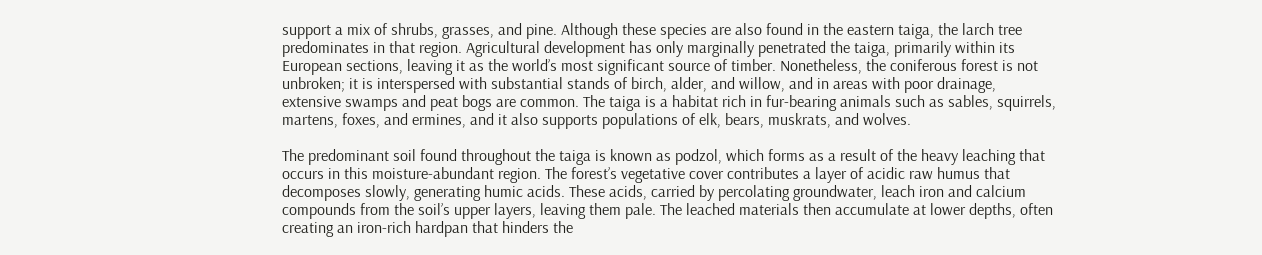support a mix of shrubs, grasses, and pine. Although these species are also found in the eastern taiga, the larch tree predominates in that region. Agricultural development has only marginally penetrated the taiga, primarily within its European sections, leaving it as the world’s most significant source of timber. Nonetheless, the coniferous forest is not unbroken; it is interspersed with substantial stands of birch, alder, and willow, and in areas with poor drainage, extensive swamps and peat bogs are common. The taiga is a habitat rich in fur-bearing animals such as sables, squirrels, martens, foxes, and ermines, and it also supports populations of elk, bears, muskrats, and wolves.

The predominant soil found throughout the taiga is known as podzol, which forms as a result of the heavy leaching that occurs in this moisture-abundant region. The forest’s vegetative cover contributes a layer of acidic raw humus that decomposes slowly, generating humic acids. These acids, carried by percolating groundwater, leach iron and calcium compounds from the soil’s upper layers, leaving them pale. The leached materials then accumulate at lower depths, often creating an iron-rich hardpan that hinders the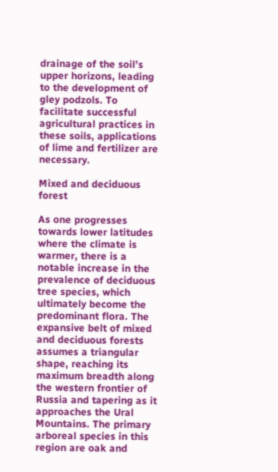drainage of the soil’s upper horizons, leading to the development of gley podzols. To facilitate successful agricultural practices in these soils, applications of lime and fertilizer are necessary.

Mixed and deciduous forest

As one progresses towards lower latitudes where the climate is warmer, there is a notable increase in the prevalence of deciduous tree species, which ultimately become the predominant flora. The expansive belt of mixed and deciduous forests assumes a triangular shape, reaching its maximum breadth along the western frontier of Russia and tapering as it approaches the Ural Mountains. The primary arboreal species in this region are oak and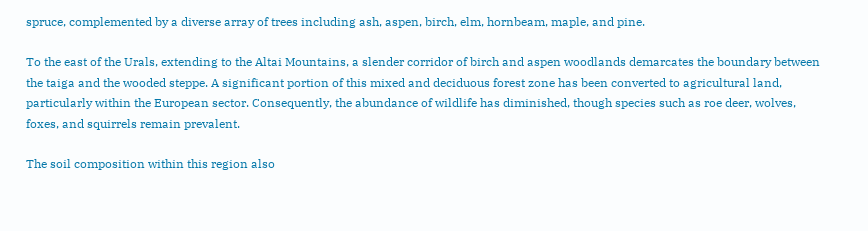spruce, complemented by a diverse array of trees including ash, aspen, birch, elm, hornbeam, maple, and pine.

To the east of the Urals, extending to the Altai Mountains, a slender corridor of birch and aspen woodlands demarcates the boundary between the taiga and the wooded steppe. A significant portion of this mixed and deciduous forest zone has been converted to agricultural land, particularly within the European sector. Consequently, the abundance of wildlife has diminished, though species such as roe deer, wolves, foxes, and squirrels remain prevalent.

The soil composition within this region also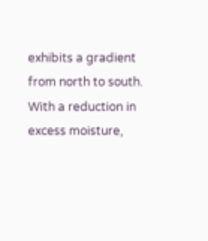exhibits a gradient from north to south. With a reduction in excess moisture,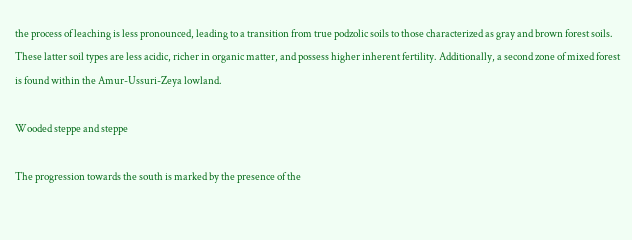the process of leaching is less pronounced, leading to a transition from true podzolic soils to those characterized as gray and brown forest soils. These latter soil types are less acidic, richer in organic matter, and possess higher inherent fertility. Additionally, a second zone of mixed forest is found within the Amur-Ussuri-Zeya lowland.

Wooded steppe and steppe

The progression towards the south is marked by the presence of the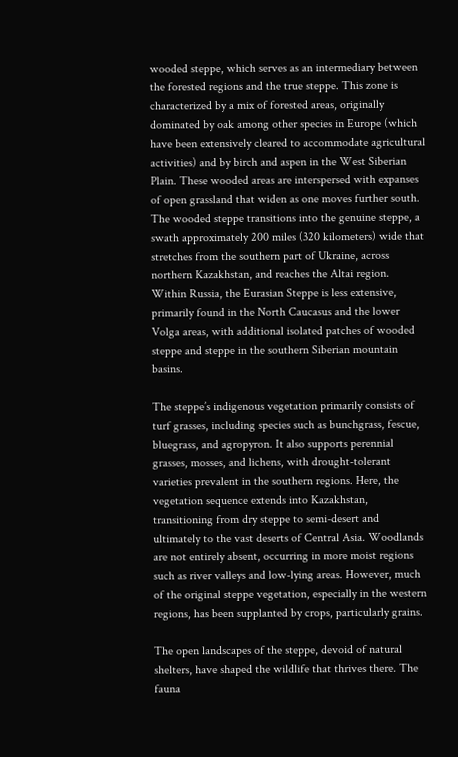wooded steppe, which serves as an intermediary between the forested regions and the true steppe. This zone is characterized by a mix of forested areas, originally dominated by oak among other species in Europe (which have been extensively cleared to accommodate agricultural activities) and by birch and aspen in the West Siberian Plain. These wooded areas are interspersed with expanses of open grassland that widen as one moves further south. The wooded steppe transitions into the genuine steppe, a swath approximately 200 miles (320 kilometers) wide that stretches from the southern part of Ukraine, across northern Kazakhstan, and reaches the Altai region. Within Russia, the Eurasian Steppe is less extensive, primarily found in the North Caucasus and the lower Volga areas, with additional isolated patches of wooded steppe and steppe in the southern Siberian mountain basins.

The steppe’s indigenous vegetation primarily consists of turf grasses, including species such as bunchgrass, fescue, bluegrass, and agropyron. It also supports perennial grasses, mosses, and lichens, with drought-tolerant varieties prevalent in the southern regions. Here, the vegetation sequence extends into Kazakhstan, transitioning from dry steppe to semi-desert and ultimately to the vast deserts of Central Asia. Woodlands are not entirely absent, occurring in more moist regions such as river valleys and low-lying areas. However, much of the original steppe vegetation, especially in the western regions, has been supplanted by crops, particularly grains.

The open landscapes of the steppe, devoid of natural shelters, have shaped the wildlife that thrives there. The fauna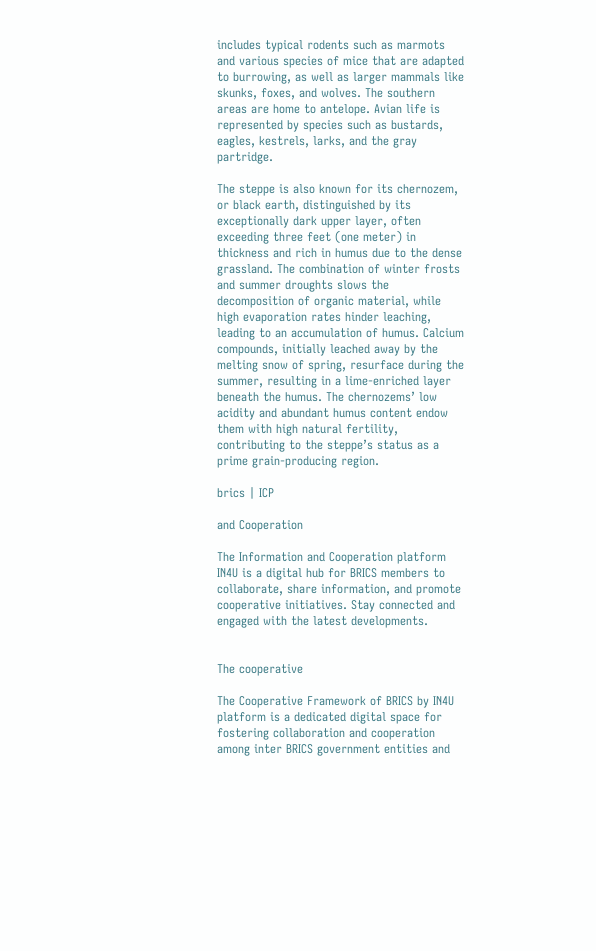includes typical rodents such as marmots and various species of mice that are adapted to burrowing, as well as larger mammals like skunks, foxes, and wolves. The southern areas are home to antelope. Avian life is represented by species such as bustards, eagles, kestrels, larks, and the gray partridge.

The steppe is also known for its chernozem, or black earth, distinguished by its exceptionally dark upper layer, often exceeding three feet (one meter) in thickness and rich in humus due to the dense grassland. The combination of winter frosts and summer droughts slows the decomposition of organic material, while high evaporation rates hinder leaching, leading to an accumulation of humus. Calcium compounds, initially leached away by the melting snow of spring, resurface during the summer, resulting in a lime-enriched layer beneath the humus. The chernozems’ low acidity and abundant humus content endow them with high natural fertility, contributing to the steppe’s status as a prime grain-producing region.

brics | ICP

and Cooperation

The Information and Cooperation platform IN4U is a digital hub for BRICS members to collaborate, share information, and promote cooperative initiatives. Stay connected and engaged with the latest developments.


The cooperative

The Cooperative Framework of BRICS by IN4U platform is a dedicated digital space for fostering collaboration and cooperation among inter BRICS government entities and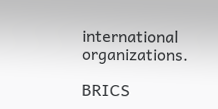international organizations.

BRICS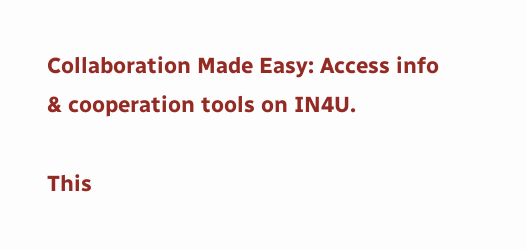Collaboration Made Easy: Access info & cooperation tools on IN4U.

This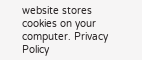website stores cookies on your computer. Privacy Policy